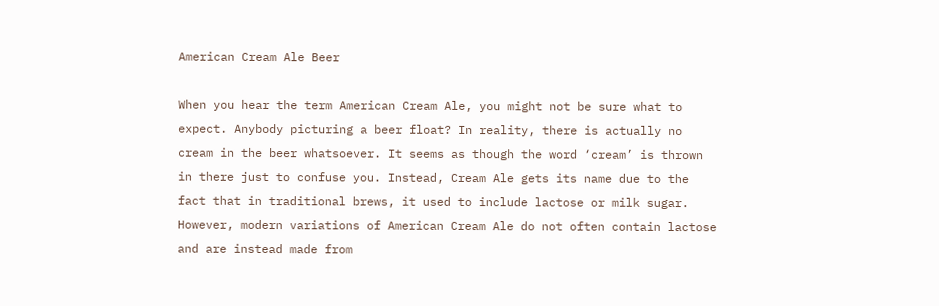American Cream Ale Beer

When you hear the term American Cream Ale, you might not be sure what to expect. Anybody picturing a beer float? In reality, there is actually no cream in the beer whatsoever. It seems as though the word ‘cream’ is thrown in there just to confuse you. Instead, Cream Ale gets its name due to the fact that in traditional brews, it used to include lactose or milk sugar. However, modern variations of American Cream Ale do not often contain lactose and are instead made from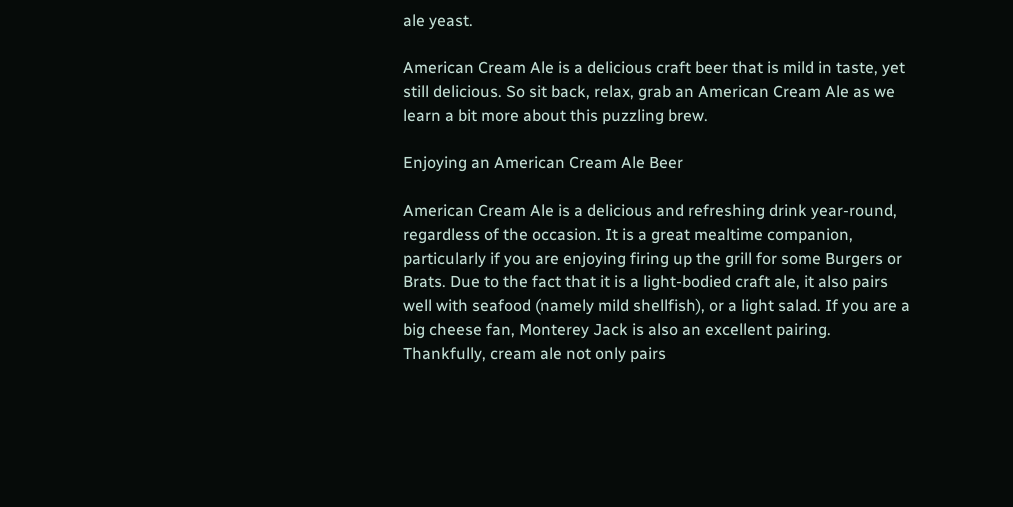ale yeast.

American Cream Ale is a delicious craft beer that is mild in taste, yet still delicious. So sit back, relax, grab an American Cream Ale as we learn a bit more about this puzzling brew.

Enjoying an American Cream Ale Beer

American Cream Ale is a delicious and refreshing drink year-round, regardless of the occasion. It is a great mealtime companion, particularly if you are enjoying firing up the grill for some Burgers or Brats. Due to the fact that it is a light-bodied craft ale, it also pairs well with seafood (namely mild shellfish), or a light salad. If you are a big cheese fan, Monterey Jack is also an excellent pairing. Thankfully, cream ale not only pairs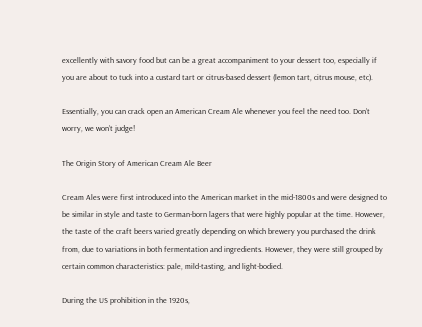excellently with savory food but can be a great accompaniment to your dessert too, especially if you are about to tuck into a custard tart or citrus-based dessert (lemon tart, citrus mouse, etc).

Essentially, you can crack open an American Cream Ale whenever you feel the need too. Don’t worry, we won’t judge!

The Origin Story of American Cream Ale Beer

Cream Ales were first introduced into the American market in the mid-1800s and were designed to be similar in style and taste to German-born lagers that were highly popular at the time. However, the taste of the craft beers varied greatly depending on which brewery you purchased the drink from, due to variations in both fermentation and ingredients. However, they were still grouped by certain common characteristics: pale, mild-tasting, and light-bodied.

During the US prohibition in the 1920s,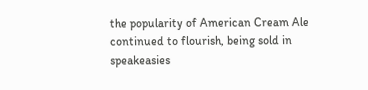the popularity of American Cream Ale continued to flourish, being sold in speakeasies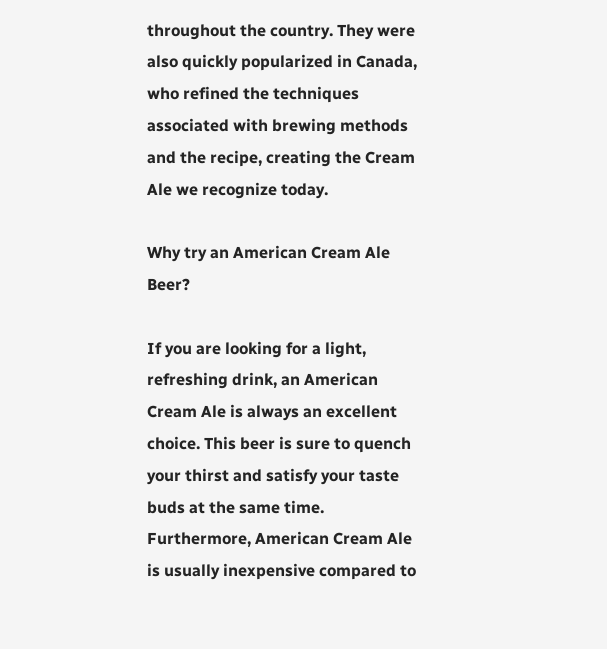throughout the country. They were also quickly popularized in Canada, who refined the techniques associated with brewing methods and the recipe, creating the Cream Ale we recognize today.

Why try an American Cream Ale Beer?

If you are looking for a light, refreshing drink, an American Cream Ale is always an excellent choice. This beer is sure to quench your thirst and satisfy your taste buds at the same time. Furthermore, American Cream Ale is usually inexpensive compared to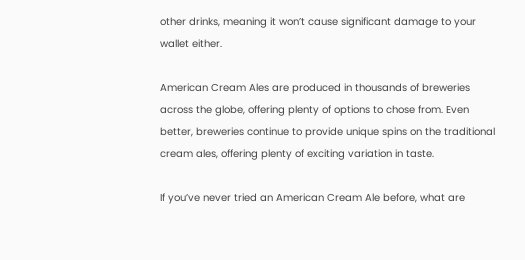other drinks, meaning it won’t cause significant damage to your wallet either.

American Cream Ales are produced in thousands of breweries across the globe, offering plenty of options to chose from. Even better, breweries continue to provide unique spins on the traditional cream ales, offering plenty of exciting variation in taste.

If you’ve never tried an American Cream Ale before, what are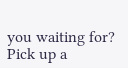you waiting for? Pick up a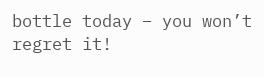bottle today – you won’t regret it!